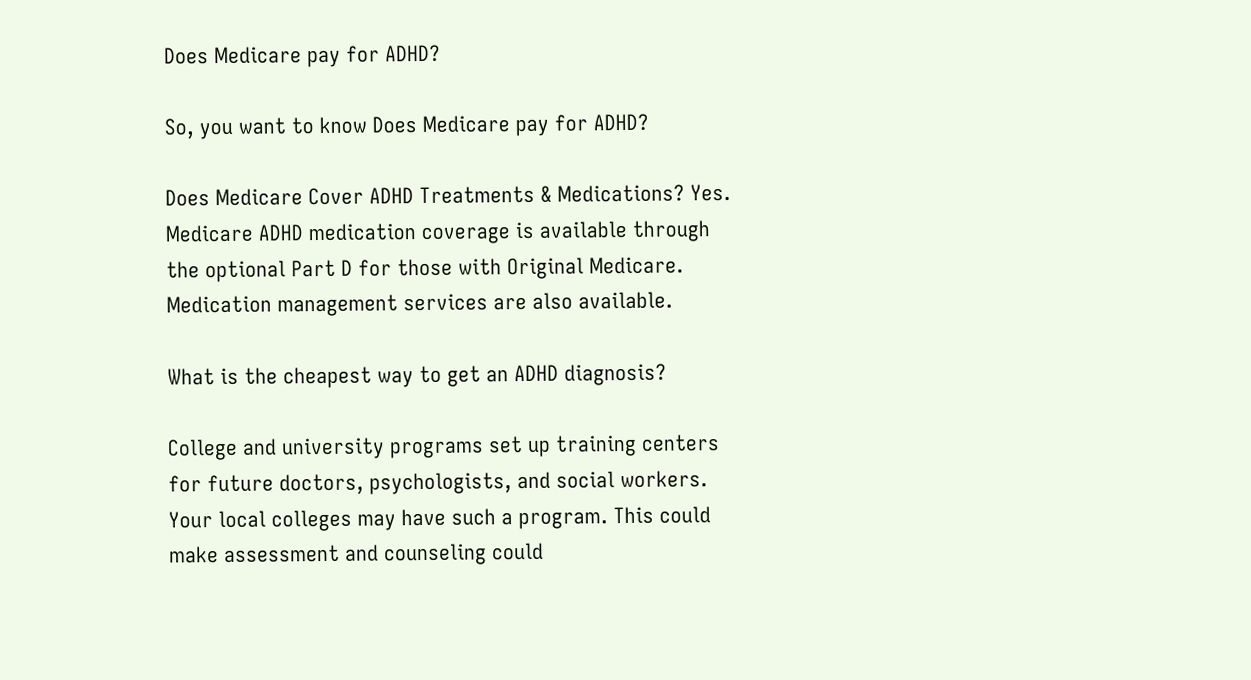Does Medicare pay for ADHD?

So, you want to know Does Medicare pay for ADHD?

Does Medicare Cover ADHD Treatments & Medications? Yes. Medicare ADHD medication coverage is available through the optional Part D for those with Original Medicare. Medication management services are also available.

What is the cheapest way to get an ADHD diagnosis?

College and university programs set up training centers for future doctors, psychologists, and social workers. Your local colleges may have such a program. This could make assessment and counseling could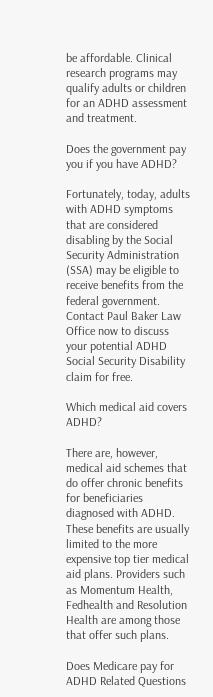be affordable. Clinical research programs may qualify adults or children for an ADHD assessment and treatment.

Does the government pay you if you have ADHD?

Fortunately, today, adults with ADHD symptoms that are considered disabling by the Social Security Administration (SSA) may be eligible to receive benefits from the federal government. Contact Paul Baker Law Office now to discuss your potential ADHD Social Security Disability claim for free.

Which medical aid covers ADHD?

There are, however, medical aid schemes that do offer chronic benefits for beneficiaries diagnosed with ADHD. These benefits are usually limited to the more expensive top tier medical aid plans. Providers such as Momentum Health, Fedhealth and Resolution Health are among those that offer such plans.

Does Medicare pay for ADHD Related Questions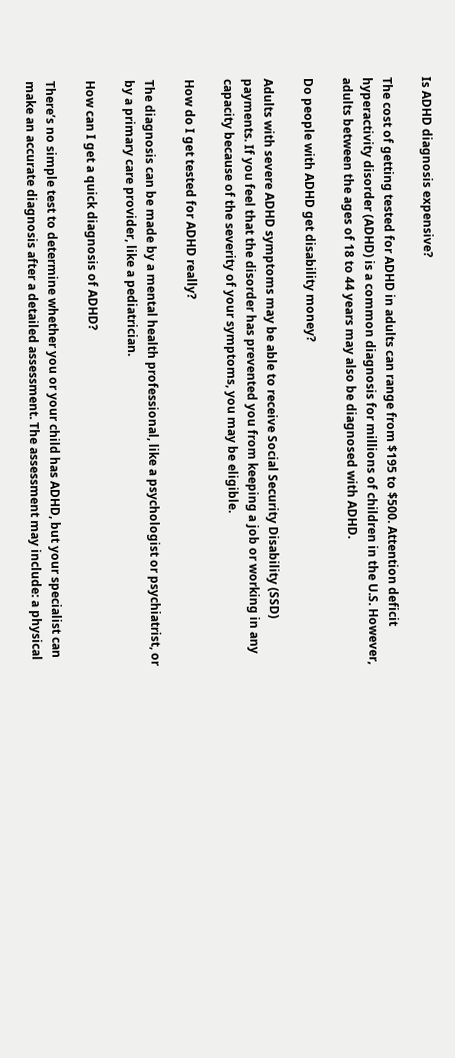Is ADHD diagnosis expensive?

The cost of getting tested for ADHD in adults can range from $195 to $500. Attention deficit hyperactivity disorder (ADHD) is a common diagnosis for millions of children in the U.S. However, adults between the ages of 18 to 44 years may also be diagnosed with ADHD.

Do people with ADHD get disability money?

Adults with severe ADHD symptoms may be able to receive Social Security Disability (SSD) payments. If you feel that the disorder has prevented you from keeping a job or working in any capacity because of the severity of your symptoms, you may be eligible.

How do I get tested for ADHD really?

The diagnosis can be made by a mental health professional, like a psychologist or psychiatrist, or by a primary care provider, like a pediatrician.

How can I get a quick diagnosis of ADHD?

There’s no simple test to determine whether you or your child has ADHD, but your specialist can make an accurate diagnosis after a detailed assessment. The assessment may include: a physical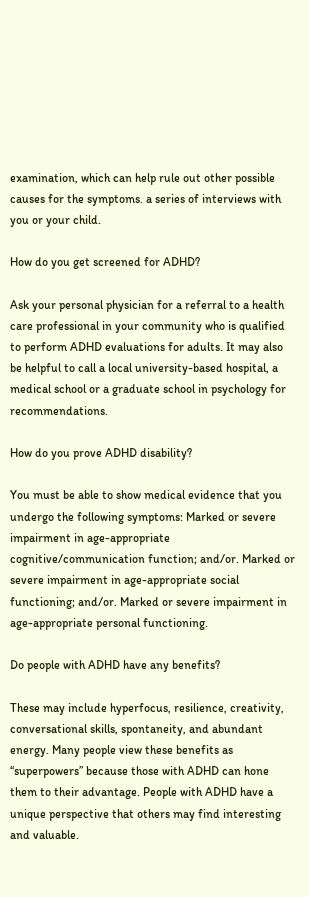examination, which can help rule out other possible causes for the symptoms. a series of interviews with you or your child.

How do you get screened for ADHD?

Ask your personal physician for a referral to a health care professional in your community who is qualified to perform ADHD evaluations for adults. It may also be helpful to call a local university-based hospital, a medical school or a graduate school in psychology for recommendations.

How do you prove ADHD disability?

You must be able to show medical evidence that you undergo the following symptoms: Marked or severe impairment in age-appropriate cognitive/communication function; and/or. Marked or severe impairment in age-appropriate social functioning; and/or. Marked or severe impairment in age-appropriate personal functioning.

Do people with ADHD have any benefits?

These may include hyperfocus, resilience, creativity, conversational skills, spontaneity, and abundant energy. Many people view these benefits as “superpowers” because those with ADHD can hone them to their advantage. People with ADHD have a unique perspective that others may find interesting and valuable.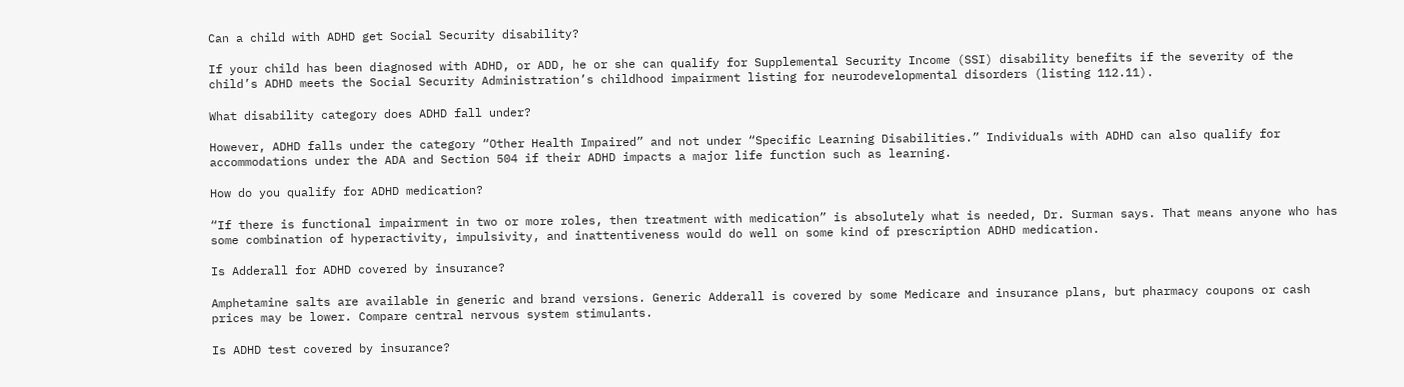Can a child with ADHD get Social Security disability?

If your child has been diagnosed with ADHD, or ADD, he or she can qualify for Supplemental Security Income (SSI) disability benefits if the severity of the child’s ADHD meets the Social Security Administration’s childhood impairment listing for neurodevelopmental disorders (listing 112.11).

What disability category does ADHD fall under?

However, ADHD falls under the category “Other Health Impaired” and not under “Specific Learning Disabilities.” Individuals with ADHD can also qualify for accommodations under the ADA and Section 504 if their ADHD impacts a major life function such as learning.

How do you qualify for ADHD medication?

“If there is functional impairment in two or more roles, then treatment with medication” is absolutely what is needed, Dr. Surman says. That means anyone who has some combination of hyperactivity, impulsivity, and inattentiveness would do well on some kind of prescription ADHD medication.

Is Adderall for ADHD covered by insurance?

Amphetamine salts are available in generic and brand versions. Generic Adderall is covered by some Medicare and insurance plans, but pharmacy coupons or cash prices may be lower. Compare central nervous system stimulants.

Is ADHD test covered by insurance?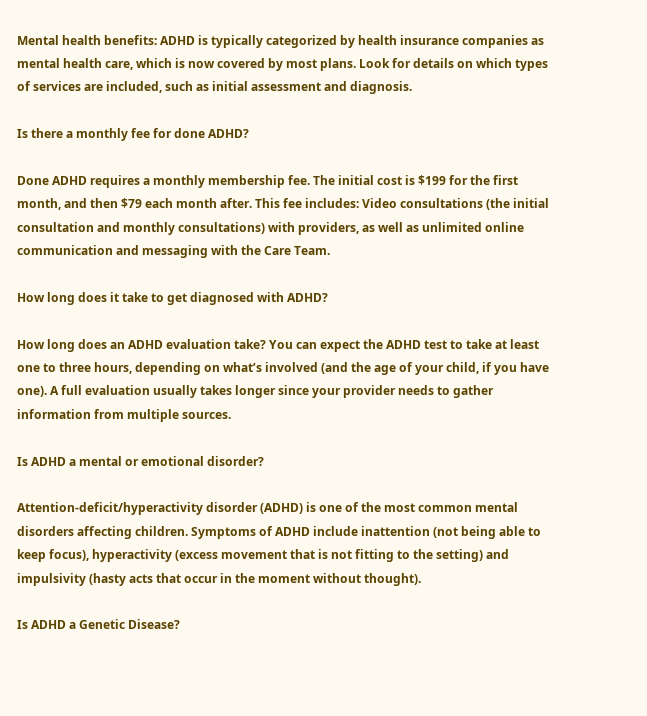Mental health benefits: ADHD is typically categorized by health insurance companies as mental health care, which is now covered by most plans. Look for details on which types of services are included, such as initial assessment and diagnosis.

Is there a monthly fee for done ADHD?

Done ADHD requires a monthly membership fee. The initial cost is $199 for the first month, and then $79 each month after. This fee includes: Video consultations (the initial consultation and monthly consultations) with providers, as well as unlimited online communication and messaging with the Care Team.

How long does it take to get diagnosed with ADHD?

How long does an ADHD evaluation take? You can expect the ADHD test to take at least one to three hours, depending on what’s involved (and the age of your child, if you have one). A full evaluation usually takes longer since your provider needs to gather information from multiple sources.

Is ADHD a mental or emotional disorder?

Attention-deficit/hyperactivity disorder (ADHD) is one of the most common mental disorders affecting children. Symptoms of ADHD include inattention (not being able to keep focus), hyperactivity (excess movement that is not fitting to the setting) and impulsivity (hasty acts that occur in the moment without thought).

Is ADHD a Genetic Disease?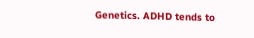Genetics. ADHD tends to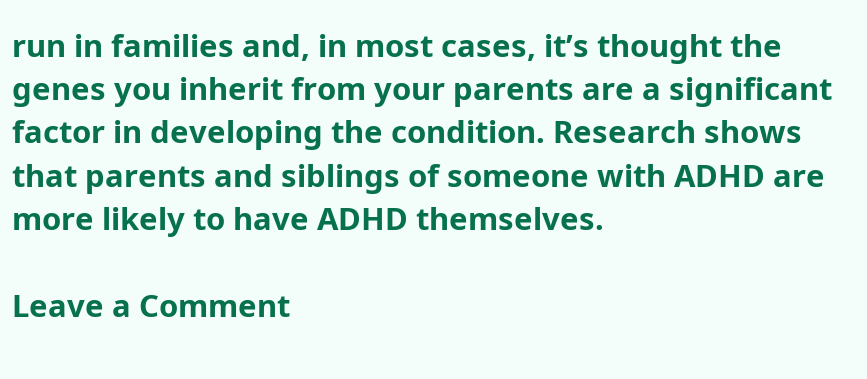run in families and, in most cases, it’s thought the genes you inherit from your parents are a significant factor in developing the condition. Research shows that parents and siblings of someone with ADHD are more likely to have ADHD themselves.

Leave a Comment